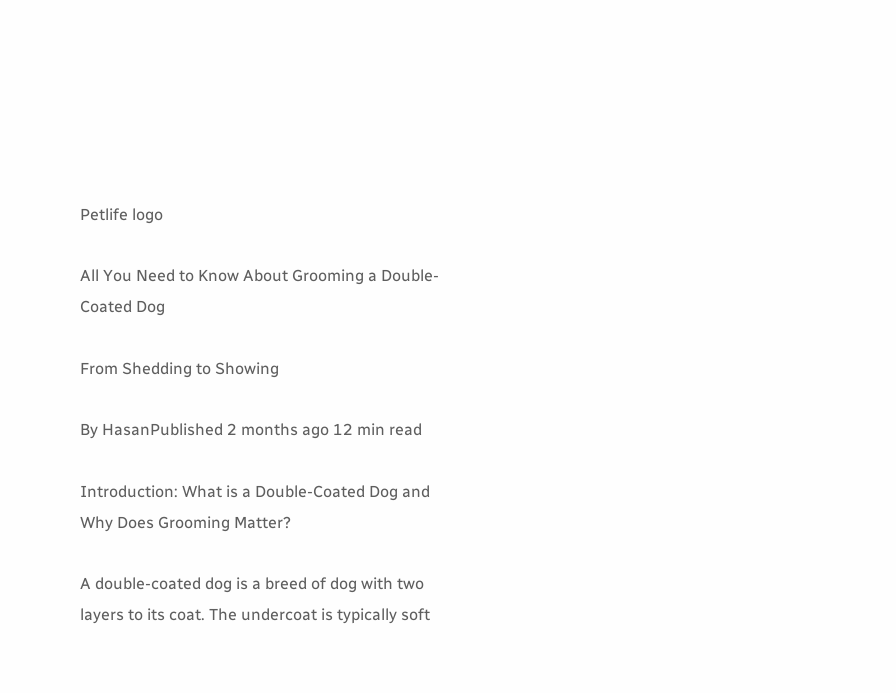Petlife logo

All You Need to Know About Grooming a Double-Coated Dog

From Shedding to Showing

By HasanPublished 2 months ago 12 min read

Introduction: What is a Double-Coated Dog and Why Does Grooming Matter?

A double-coated dog is a breed of dog with two layers to its coat. The undercoat is typically soft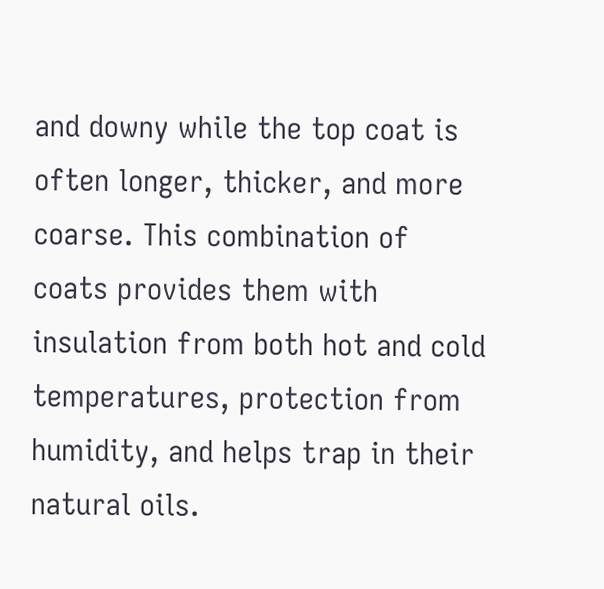and downy while the top coat is often longer, thicker, and more coarse. This combination of coats provides them with insulation from both hot and cold temperatures, protection from humidity, and helps trap in their natural oils.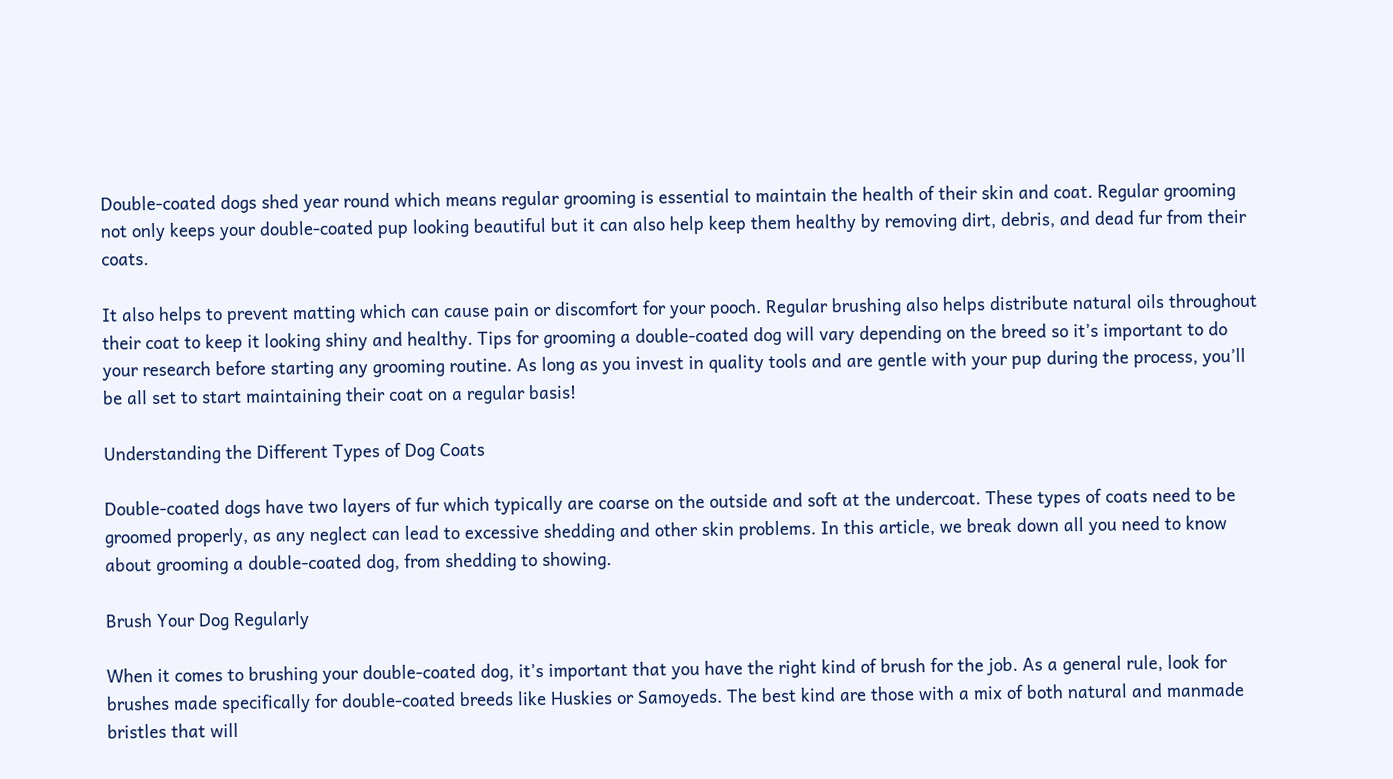Double-coated dogs shed year round which means regular grooming is essential to maintain the health of their skin and coat. Regular grooming not only keeps your double-coated pup looking beautiful but it can also help keep them healthy by removing dirt, debris, and dead fur from their coats.

It also helps to prevent matting which can cause pain or discomfort for your pooch. Regular brushing also helps distribute natural oils throughout their coat to keep it looking shiny and healthy. Tips for grooming a double-coated dog will vary depending on the breed so it’s important to do your research before starting any grooming routine. As long as you invest in quality tools and are gentle with your pup during the process, you’ll be all set to start maintaining their coat on a regular basis!

Understanding the Different Types of Dog Coats

Double-coated dogs have two layers of fur which typically are coarse on the outside and soft at the undercoat. These types of coats need to be groomed properly, as any neglect can lead to excessive shedding and other skin problems. In this article, we break down all you need to know about grooming a double-coated dog, from shedding to showing.

Brush Your Dog Regularly

When it comes to brushing your double-coated dog, it’s important that you have the right kind of brush for the job. As a general rule, look for brushes made specifically for double-coated breeds like Huskies or Samoyeds. The best kind are those with a mix of both natural and manmade bristles that will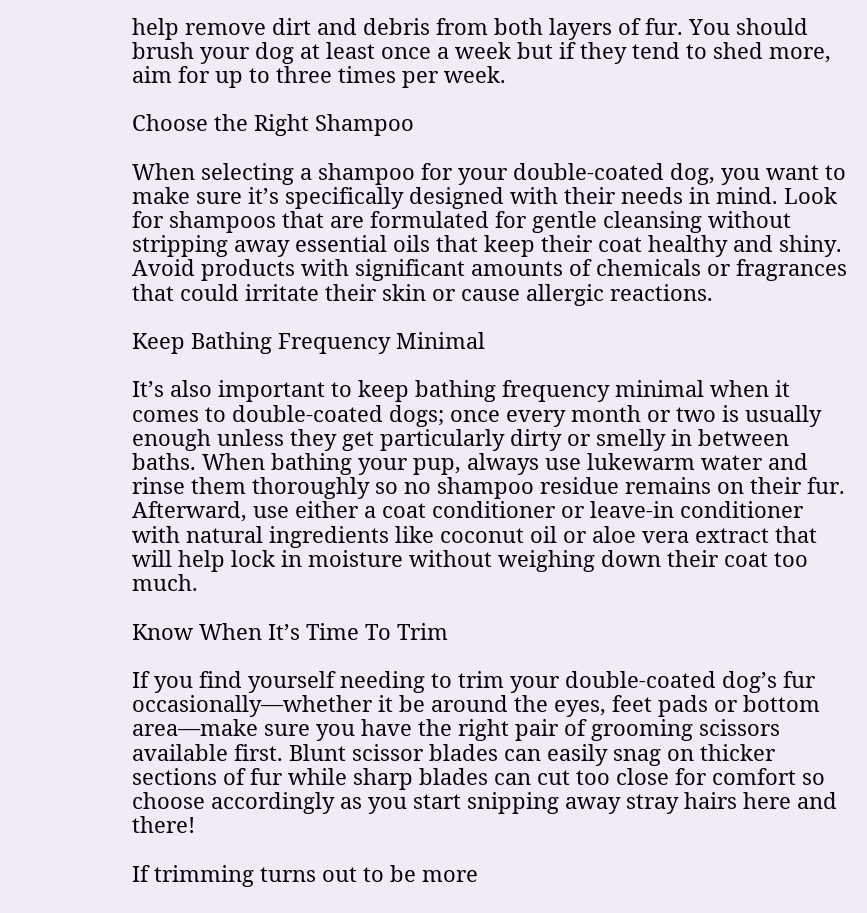help remove dirt and debris from both layers of fur. You should brush your dog at least once a week but if they tend to shed more, aim for up to three times per week.

Choose the Right Shampoo

When selecting a shampoo for your double-coated dog, you want to make sure it’s specifically designed with their needs in mind. Look for shampoos that are formulated for gentle cleansing without stripping away essential oils that keep their coat healthy and shiny. Avoid products with significant amounts of chemicals or fragrances that could irritate their skin or cause allergic reactions.

Keep Bathing Frequency Minimal

It’s also important to keep bathing frequency minimal when it comes to double-coated dogs; once every month or two is usually enough unless they get particularly dirty or smelly in between baths. When bathing your pup, always use lukewarm water and rinse them thoroughly so no shampoo residue remains on their fur. Afterward, use either a coat conditioner or leave-in conditioner with natural ingredients like coconut oil or aloe vera extract that will help lock in moisture without weighing down their coat too much.

Know When It’s Time To Trim

If you find yourself needing to trim your double-coated dog’s fur occasionally—whether it be around the eyes, feet pads or bottom area—make sure you have the right pair of grooming scissors available first. Blunt scissor blades can easily snag on thicker sections of fur while sharp blades can cut too close for comfort so choose accordingly as you start snipping away stray hairs here and there!

If trimming turns out to be more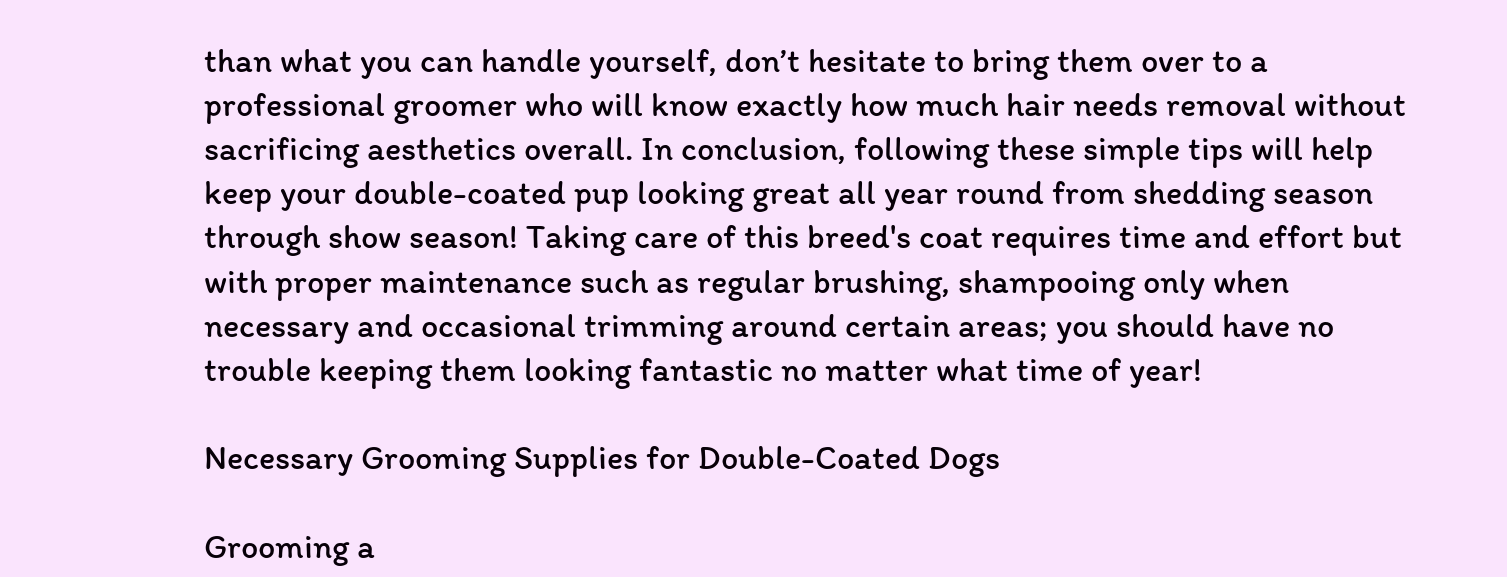than what you can handle yourself, don’t hesitate to bring them over to a professional groomer who will know exactly how much hair needs removal without sacrificing aesthetics overall. In conclusion, following these simple tips will help keep your double-coated pup looking great all year round from shedding season through show season! Taking care of this breed's coat requires time and effort but with proper maintenance such as regular brushing, shampooing only when necessary and occasional trimming around certain areas; you should have no trouble keeping them looking fantastic no matter what time of year!

Necessary Grooming Supplies for Double-Coated Dogs

Grooming a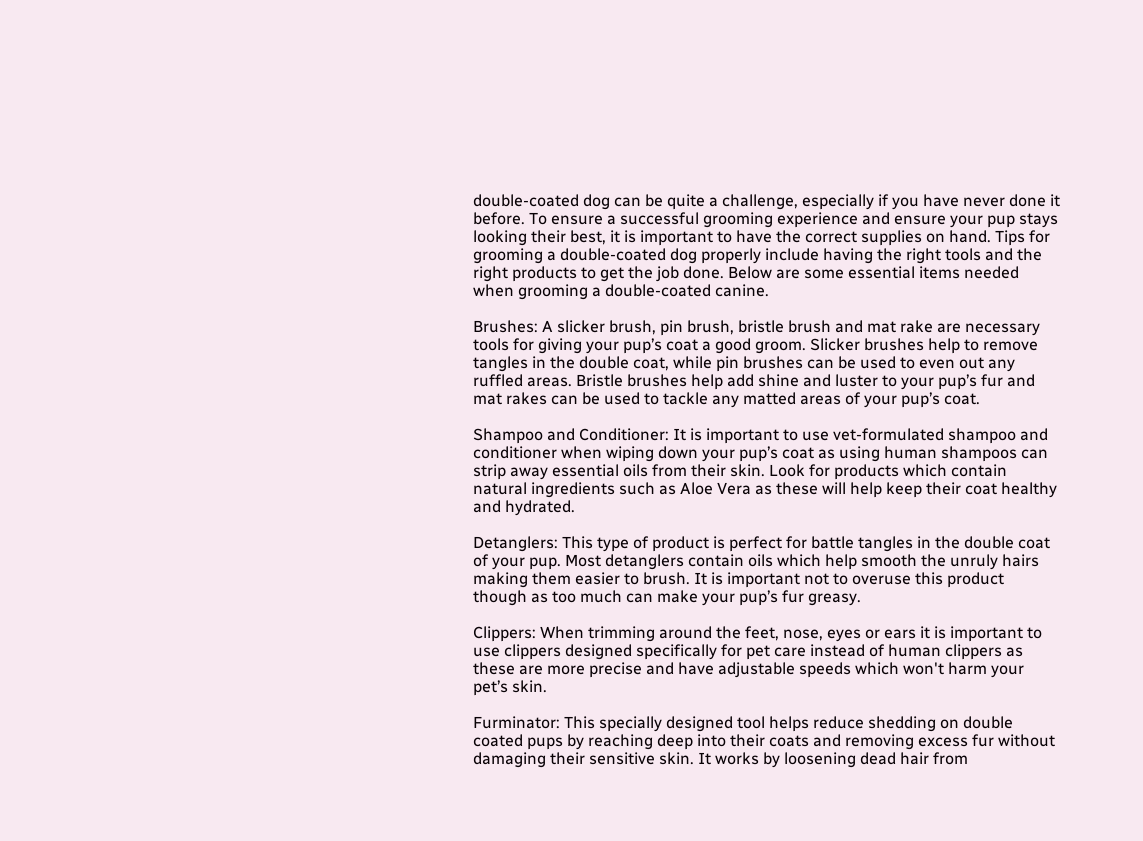double-coated dog can be quite a challenge, especially if you have never done it before. To ensure a successful grooming experience and ensure your pup stays looking their best, it is important to have the correct supplies on hand. Tips for grooming a double-coated dog properly include having the right tools and the right products to get the job done. Below are some essential items needed when grooming a double-coated canine.

Brushes: A slicker brush, pin brush, bristle brush and mat rake are necessary tools for giving your pup’s coat a good groom. Slicker brushes help to remove tangles in the double coat, while pin brushes can be used to even out any ruffled areas. Bristle brushes help add shine and luster to your pup’s fur and mat rakes can be used to tackle any matted areas of your pup’s coat.

Shampoo and Conditioner: It is important to use vet-formulated shampoo and conditioner when wiping down your pup’s coat as using human shampoos can strip away essential oils from their skin. Look for products which contain natural ingredients such as Aloe Vera as these will help keep their coat healthy and hydrated.

Detanglers: This type of product is perfect for battle tangles in the double coat of your pup. Most detanglers contain oils which help smooth the unruly hairs making them easier to brush. It is important not to overuse this product though as too much can make your pup’s fur greasy.

Clippers: When trimming around the feet, nose, eyes or ears it is important to use clippers designed specifically for pet care instead of human clippers as these are more precise and have adjustable speeds which won't harm your pet’s skin.

Furminator: This specially designed tool helps reduce shedding on double coated pups by reaching deep into their coats and removing excess fur without damaging their sensitive skin. It works by loosening dead hair from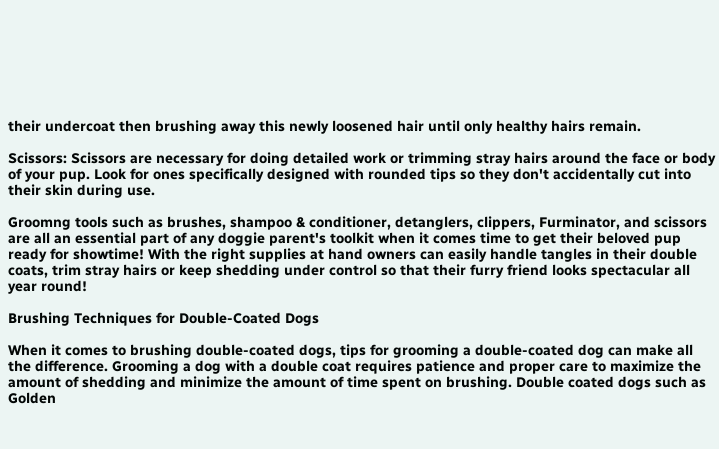their undercoat then brushing away this newly loosened hair until only healthy hairs remain.

Scissors: Scissors are necessary for doing detailed work or trimming stray hairs around the face or body of your pup. Look for ones specifically designed with rounded tips so they don't accidentally cut into their skin during use.

Groomng tools such as brushes, shampoo & conditioner, detanglers, clippers, Furminator, and scissors are all an essential part of any doggie parent's toolkit when it comes time to get their beloved pup ready for showtime! With the right supplies at hand owners can easily handle tangles in their double coats, trim stray hairs or keep shedding under control so that their furry friend looks spectacular all year round!

Brushing Techniques for Double-Coated Dogs

When it comes to brushing double-coated dogs, tips for grooming a double-coated dog can make all the difference. Grooming a dog with a double coat requires patience and proper care to maximize the amount of shedding and minimize the amount of time spent on brushing. Double coated dogs such as Golden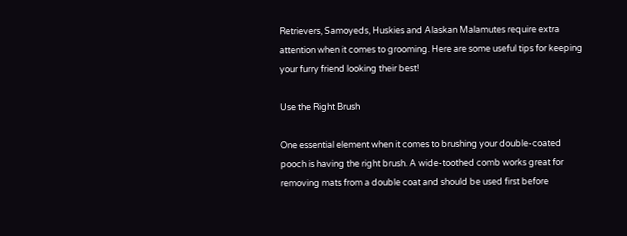Retrievers, Samoyeds, Huskies and Alaskan Malamutes require extra attention when it comes to grooming. Here are some useful tips for keeping your furry friend looking their best!

Use the Right Brush

One essential element when it comes to brushing your double-coated pooch is having the right brush. A wide-toothed comb works great for removing mats from a double coat and should be used first before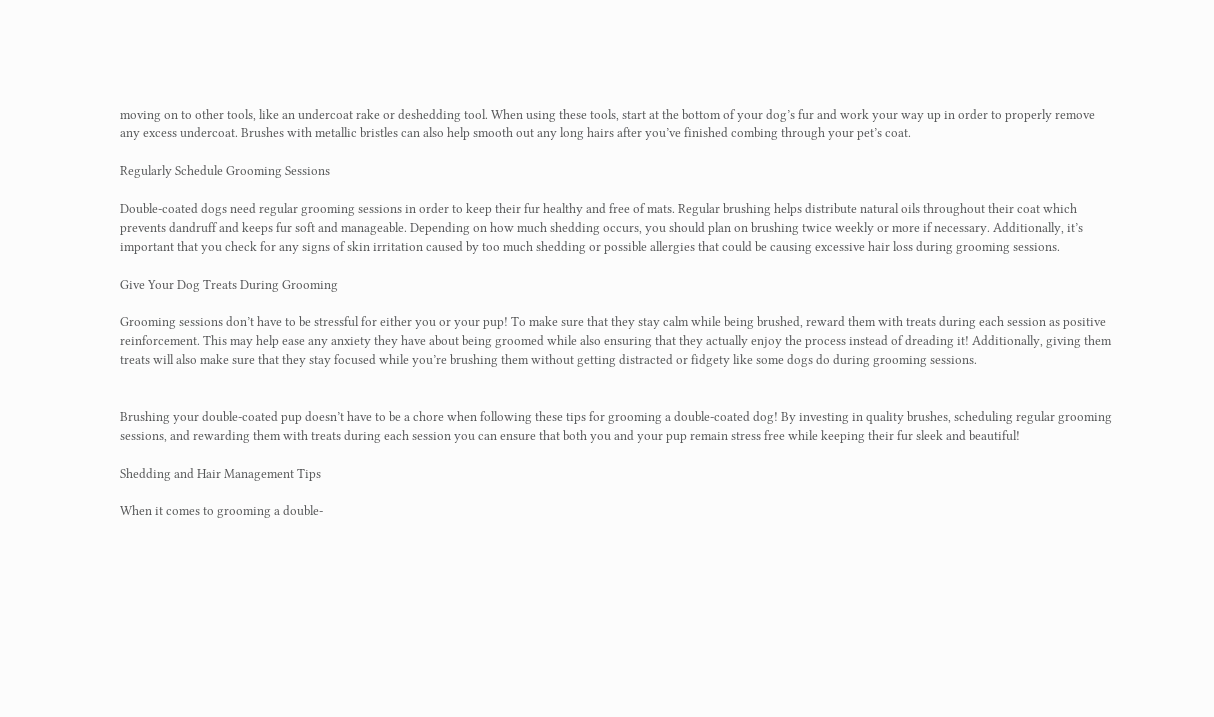moving on to other tools, like an undercoat rake or deshedding tool. When using these tools, start at the bottom of your dog’s fur and work your way up in order to properly remove any excess undercoat. Brushes with metallic bristles can also help smooth out any long hairs after you’ve finished combing through your pet’s coat.

Regularly Schedule Grooming Sessions

Double-coated dogs need regular grooming sessions in order to keep their fur healthy and free of mats. Regular brushing helps distribute natural oils throughout their coat which prevents dandruff and keeps fur soft and manageable. Depending on how much shedding occurs, you should plan on brushing twice weekly or more if necessary. Additionally, it’s important that you check for any signs of skin irritation caused by too much shedding or possible allergies that could be causing excessive hair loss during grooming sessions.

Give Your Dog Treats During Grooming

Grooming sessions don’t have to be stressful for either you or your pup! To make sure that they stay calm while being brushed, reward them with treats during each session as positive reinforcement. This may help ease any anxiety they have about being groomed while also ensuring that they actually enjoy the process instead of dreading it! Additionally, giving them treats will also make sure that they stay focused while you’re brushing them without getting distracted or fidgety like some dogs do during grooming sessions.


Brushing your double-coated pup doesn’t have to be a chore when following these tips for grooming a double-coated dog! By investing in quality brushes, scheduling regular grooming sessions, and rewarding them with treats during each session you can ensure that both you and your pup remain stress free while keeping their fur sleek and beautiful!

Shedding and Hair Management Tips

When it comes to grooming a double-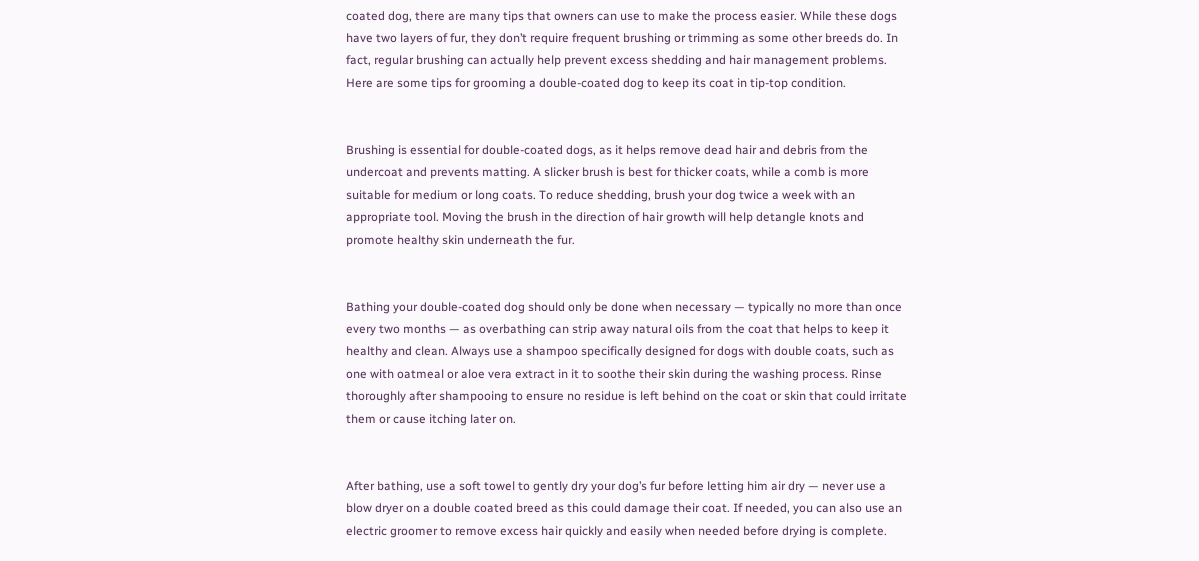coated dog, there are many tips that owners can use to make the process easier. While these dogs have two layers of fur, they don’t require frequent brushing or trimming as some other breeds do. In fact, regular brushing can actually help prevent excess shedding and hair management problems. Here are some tips for grooming a double-coated dog to keep its coat in tip-top condition.


Brushing is essential for double-coated dogs, as it helps remove dead hair and debris from the undercoat and prevents matting. A slicker brush is best for thicker coats, while a comb is more suitable for medium or long coats. To reduce shedding, brush your dog twice a week with an appropriate tool. Moving the brush in the direction of hair growth will help detangle knots and promote healthy skin underneath the fur.


Bathing your double-coated dog should only be done when necessary — typically no more than once every two months — as overbathing can strip away natural oils from the coat that helps to keep it healthy and clean. Always use a shampoo specifically designed for dogs with double coats, such as one with oatmeal or aloe vera extract in it to soothe their skin during the washing process. Rinse thoroughly after shampooing to ensure no residue is left behind on the coat or skin that could irritate them or cause itching later on.


After bathing, use a soft towel to gently dry your dog’s fur before letting him air dry — never use a blow dryer on a double coated breed as this could damage their coat. If needed, you can also use an electric groomer to remove excess hair quickly and easily when needed before drying is complete.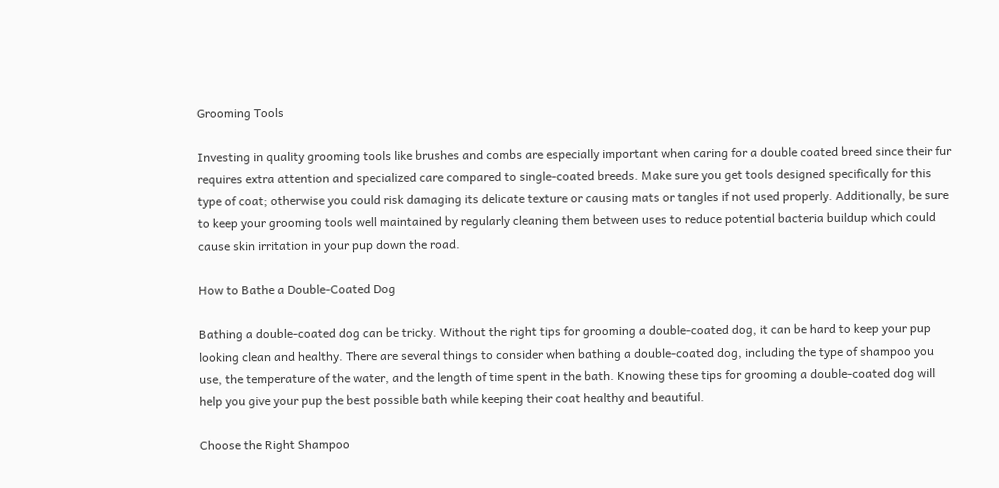Grooming Tools

Investing in quality grooming tools like brushes and combs are especially important when caring for a double coated breed since their fur requires extra attention and specialized care compared to single-coated breeds. Make sure you get tools designed specifically for this type of coat; otherwise you could risk damaging its delicate texture or causing mats or tangles if not used properly. Additionally, be sure to keep your grooming tools well maintained by regularly cleaning them between uses to reduce potential bacteria buildup which could cause skin irritation in your pup down the road.

How to Bathe a Double-Coated Dog

Bathing a double-coated dog can be tricky. Without the right tips for grooming a double-coated dog, it can be hard to keep your pup looking clean and healthy. There are several things to consider when bathing a double-coated dog, including the type of shampoo you use, the temperature of the water, and the length of time spent in the bath. Knowing these tips for grooming a double-coated dog will help you give your pup the best possible bath while keeping their coat healthy and beautiful.

Choose the Right Shampoo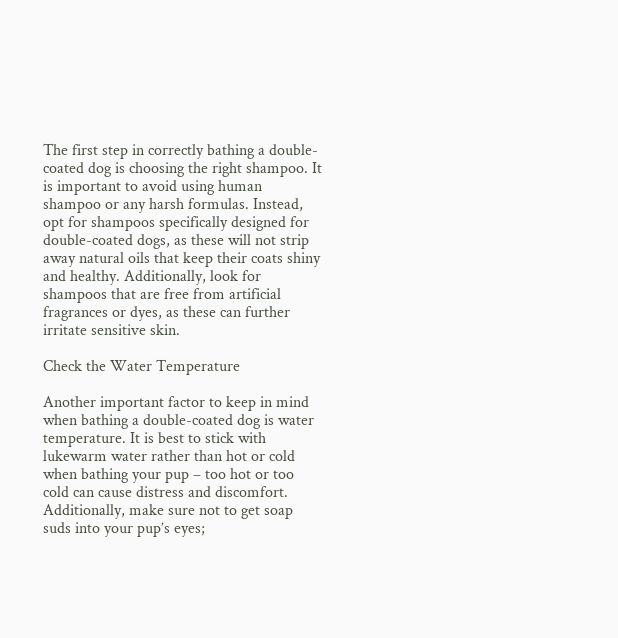The first step in correctly bathing a double-coated dog is choosing the right shampoo. It is important to avoid using human shampoo or any harsh formulas. Instead, opt for shampoos specifically designed for double-coated dogs, as these will not strip away natural oils that keep their coats shiny and healthy. Additionally, look for shampoos that are free from artificial fragrances or dyes, as these can further irritate sensitive skin.

Check the Water Temperature

Another important factor to keep in mind when bathing a double-coated dog is water temperature. It is best to stick with lukewarm water rather than hot or cold when bathing your pup – too hot or too cold can cause distress and discomfort. Additionally, make sure not to get soap suds into your pup’s eyes;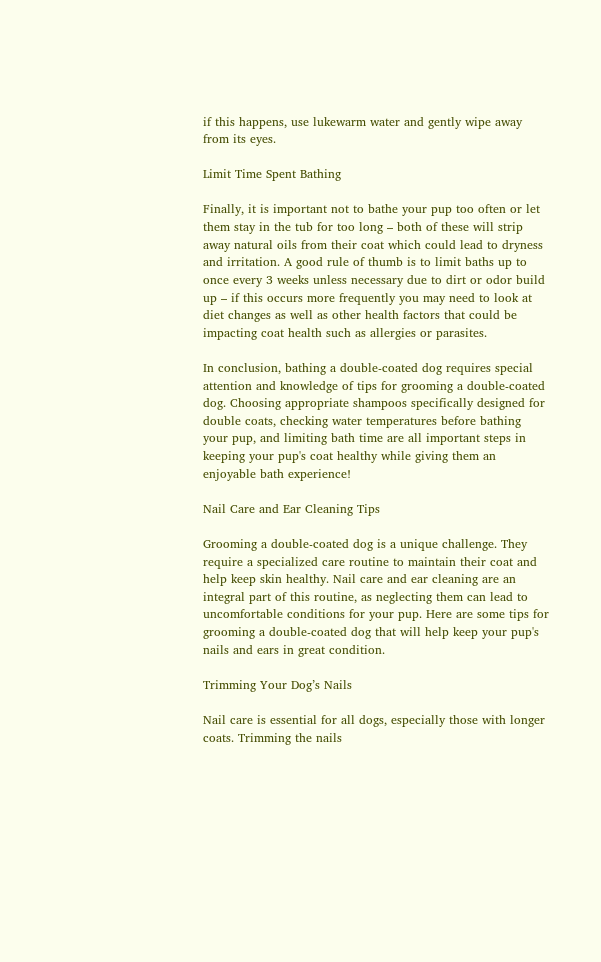if this happens, use lukewarm water and gently wipe away from its eyes.

Limit Time Spent Bathing

Finally, it is important not to bathe your pup too often or let them stay in the tub for too long – both of these will strip away natural oils from their coat which could lead to dryness and irritation. A good rule of thumb is to limit baths up to once every 3 weeks unless necessary due to dirt or odor build up – if this occurs more frequently you may need to look at diet changes as well as other health factors that could be impacting coat health such as allergies or parasites.

In conclusion, bathing a double-coated dog requires special attention and knowledge of tips for grooming a double-coated dog. Choosing appropriate shampoos specifically designed for double coats, checking water temperatures before bathing your pup, and limiting bath time are all important steps in keeping your pup's coat healthy while giving them an enjoyable bath experience!

Nail Care and Ear Cleaning Tips

Grooming a double-coated dog is a unique challenge. They require a specialized care routine to maintain their coat and help keep skin healthy. Nail care and ear cleaning are an integral part of this routine, as neglecting them can lead to uncomfortable conditions for your pup. Here are some tips for grooming a double-coated dog that will help keep your pup's nails and ears in great condition.

Trimming Your Dog’s Nails

Nail care is essential for all dogs, especially those with longer coats. Trimming the nails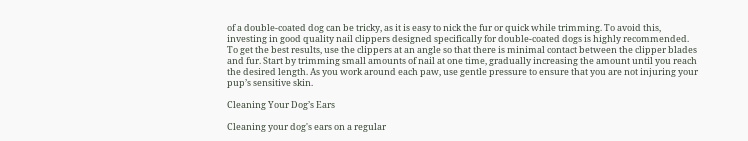of a double-coated dog can be tricky, as it is easy to nick the fur or quick while trimming. To avoid this, investing in good quality nail clippers designed specifically for double-coated dogs is highly recommended. To get the best results, use the clippers at an angle so that there is minimal contact between the clipper blades and fur. Start by trimming small amounts of nail at one time, gradually increasing the amount until you reach the desired length. As you work around each paw, use gentle pressure to ensure that you are not injuring your pup’s sensitive skin.

Cleaning Your Dog’s Ears

Cleaning your dog's ears on a regular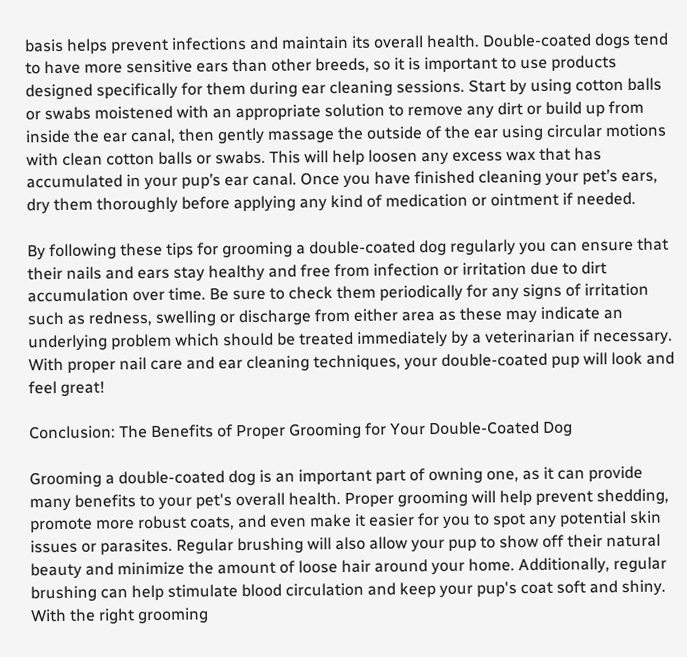basis helps prevent infections and maintain its overall health. Double-coated dogs tend to have more sensitive ears than other breeds, so it is important to use products designed specifically for them during ear cleaning sessions. Start by using cotton balls or swabs moistened with an appropriate solution to remove any dirt or build up from inside the ear canal, then gently massage the outside of the ear using circular motions with clean cotton balls or swabs. This will help loosen any excess wax that has accumulated in your pup’s ear canal. Once you have finished cleaning your pet’s ears, dry them thoroughly before applying any kind of medication or ointment if needed.

By following these tips for grooming a double-coated dog regularly you can ensure that their nails and ears stay healthy and free from infection or irritation due to dirt accumulation over time. Be sure to check them periodically for any signs of irritation such as redness, swelling or discharge from either area as these may indicate an underlying problem which should be treated immediately by a veterinarian if necessary. With proper nail care and ear cleaning techniques, your double-coated pup will look and feel great!

Conclusion: The Benefits of Proper Grooming for Your Double-Coated Dog

Grooming a double-coated dog is an important part of owning one, as it can provide many benefits to your pet's overall health. Proper grooming will help prevent shedding, promote more robust coats, and even make it easier for you to spot any potential skin issues or parasites. Regular brushing will also allow your pup to show off their natural beauty and minimize the amount of loose hair around your home. Additionally, regular brushing can help stimulate blood circulation and keep your pup's coat soft and shiny. With the right grooming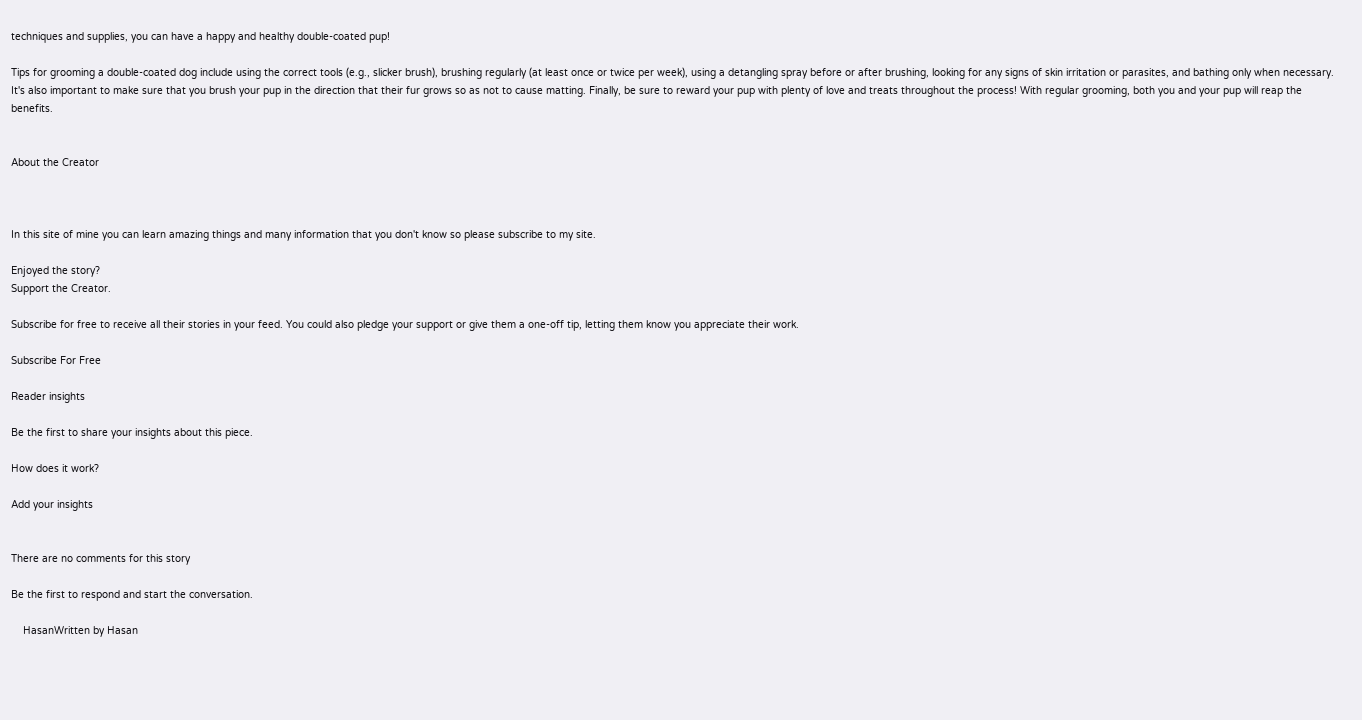techniques and supplies, you can have a happy and healthy double-coated pup!

Tips for grooming a double-coated dog include using the correct tools (e.g., slicker brush), brushing regularly (at least once or twice per week), using a detangling spray before or after brushing, looking for any signs of skin irritation or parasites, and bathing only when necessary. It's also important to make sure that you brush your pup in the direction that their fur grows so as not to cause matting. Finally, be sure to reward your pup with plenty of love and treats throughout the process! With regular grooming, both you and your pup will reap the benefits.


About the Creator



In this site of mine you can learn amazing things and many information that you don't know so please subscribe to my site.

Enjoyed the story?
Support the Creator.

Subscribe for free to receive all their stories in your feed. You could also pledge your support or give them a one-off tip, letting them know you appreciate their work.

Subscribe For Free

Reader insights

Be the first to share your insights about this piece.

How does it work?

Add your insights


There are no comments for this story

Be the first to respond and start the conversation.

    HasanWritten by Hasan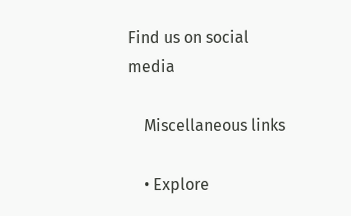Find us on social media

    Miscellaneous links

    • Explore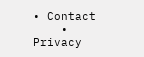• Contact
    • Privacy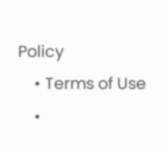Policy
    • Terms of Use
    •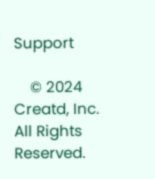Support

    © 2024 Creatd, Inc. All Rights Reserved.